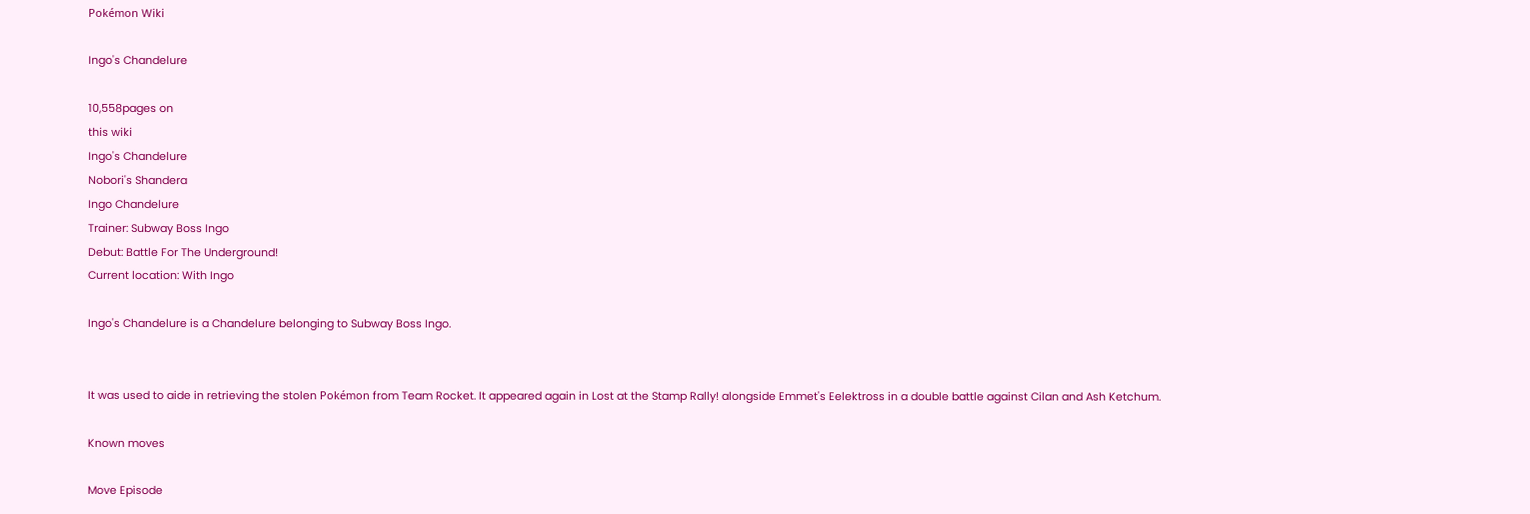Pokémon Wiki

Ingo's Chandelure

10,558pages on
this wiki
Ingo's Chandelure
Nobori's Shandera
Ingo Chandelure
Trainer: Subway Boss Ingo
Debut: Battle For The Underground!
Current location: With Ingo

Ingo's Chandelure is a Chandelure belonging to Subway Boss Ingo.


It was used to aide in retrieving the stolen Pokémon from Team Rocket. It appeared again in Lost at the Stamp Rally! alongside Emmet's Eelektross in a double battle against Cilan and Ash Ketchum.

Known moves

Move Episode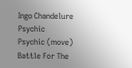Ingo Chandelure Psychic
Psychic (move) Battle For The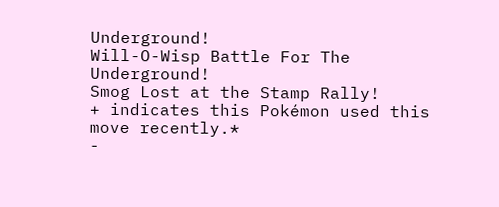Underground!
Will-O-Wisp Battle For The Underground!
Smog Lost at the Stamp Rally!
+ indicates this Pokémon used this move recently.*
-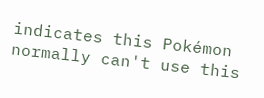indicates this Pokémon normally can't use this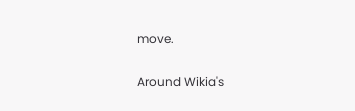move.


Around Wikia's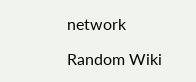network

Random Wiki